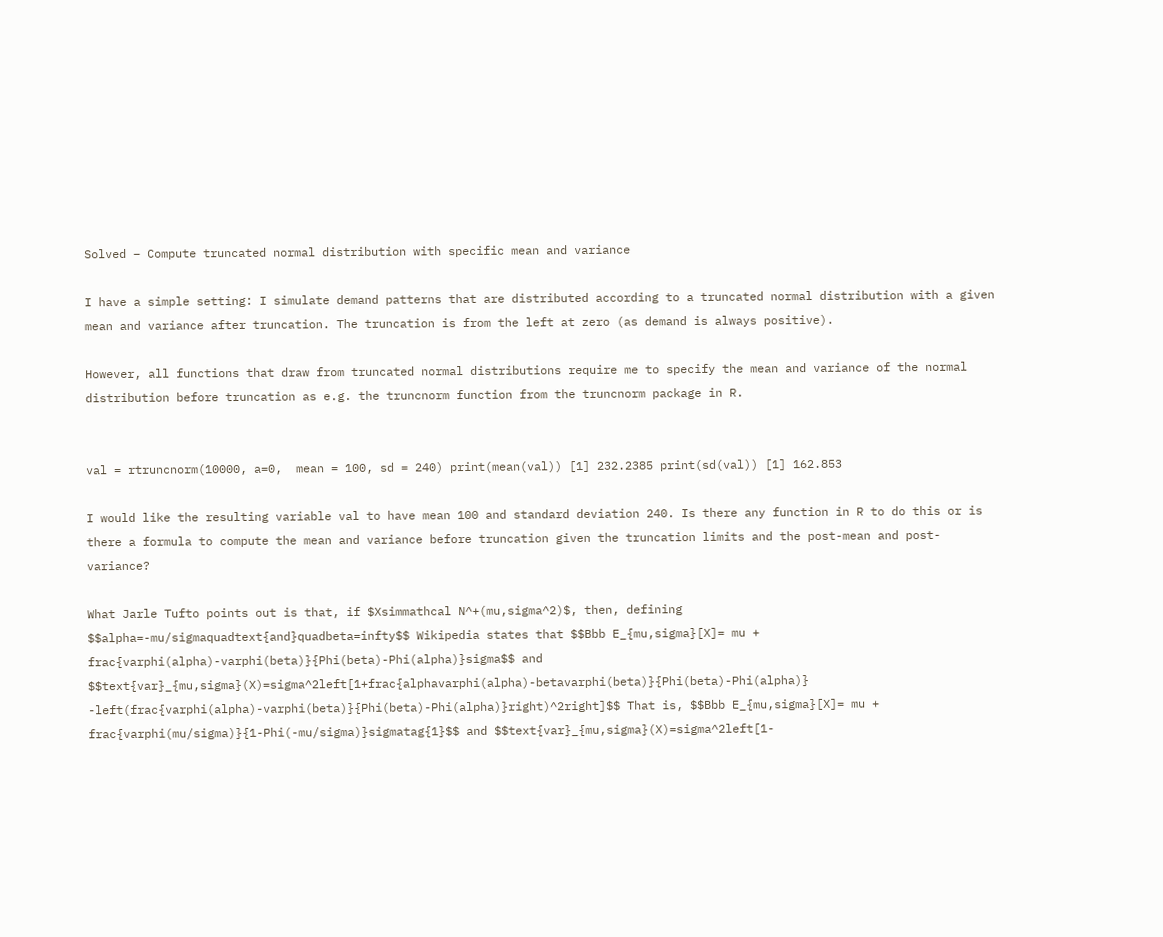Solved – Compute truncated normal distribution with specific mean and variance

I have a simple setting: I simulate demand patterns that are distributed according to a truncated normal distribution with a given mean and variance after truncation. The truncation is from the left at zero (as demand is always positive).

However, all functions that draw from truncated normal distributions require me to specify the mean and variance of the normal distribution before truncation as e.g. the truncnorm function from the truncnorm package in R.


val = rtruncnorm(10000, a=0,  mean = 100, sd = 240) print(mean(val)) [1] 232.2385 print(sd(val)) [1] 162.853

I would like the resulting variable val to have mean 100 and standard deviation 240. Is there any function in R to do this or is there a formula to compute the mean and variance before truncation given the truncation limits and the post-mean and post-variance?

What Jarle Tufto points out is that, if $Xsimmathcal N^+(mu,sigma^2)$, then, defining $$alpha=-mu/sigmaquadtext{and}quadbeta=infty$$ Wikipedia states that $$Bbb E_{mu,sigma}[X]= mu + frac{varphi(alpha)-varphi(beta)}{Phi(beta)-Phi(alpha)}sigma$$ and $$text{var}_{mu,sigma}(X)=sigma^2left[1+frac{alphavarphi(alpha)-betavarphi(beta)}{Phi(beta)-Phi(alpha)} -left(frac{varphi(alpha)-varphi(beta)}{Phi(beta)-Phi(alpha)}right)^2right]$$ That is, $$Bbb E_{mu,sigma}[X]= mu + frac{varphi(mu/sigma)}{1-Phi(-mu/sigma)}sigmatag{1}$$ and $$text{var}_{mu,sigma}(X)=sigma^2left[1-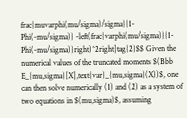frac{muvarphi(mu/sigma)/sigma}{1-Phi(-mu/sigma)} -left(frac{varphi(mu/sigma)}{1-Phi(-mu/sigma)}right)^2right]tag{2}$$ Given the numerical values of the truncated moments $(Bbb E_{mu,sigma}[X],text{var}_{mu,sigma}(X))$, one can then solve numerically (1) and (2) as a system of two equations in $(mu,sigma)$, assuming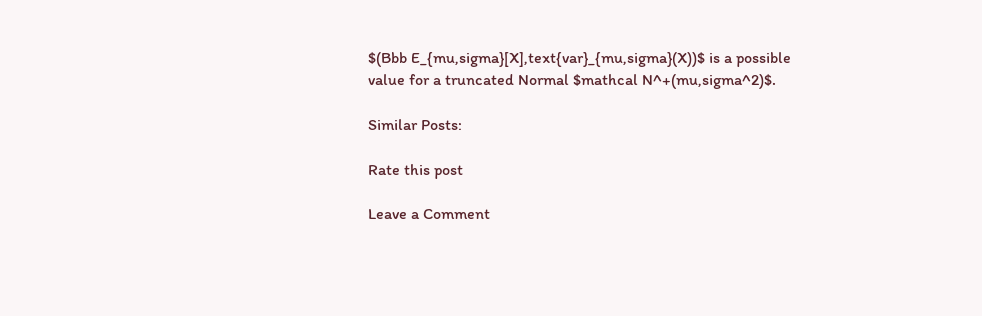$(Bbb E_{mu,sigma}[X],text{var}_{mu,sigma}(X))$ is a possible value for a truncated Normal $mathcal N^+(mu,sigma^2)$.

Similar Posts:

Rate this post

Leave a Comment